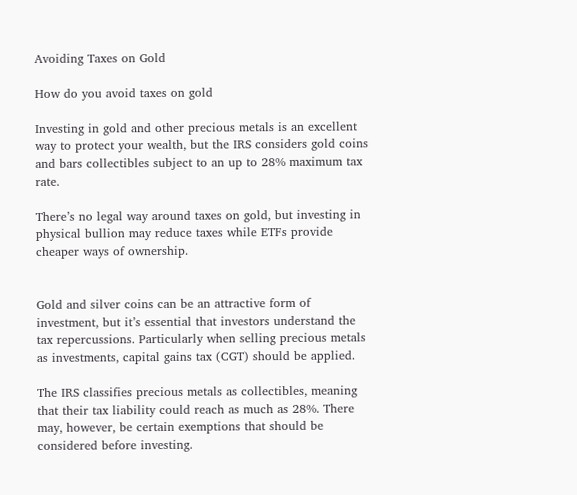Avoiding Taxes on Gold

How do you avoid taxes on gold

Investing in gold and other precious metals is an excellent way to protect your wealth, but the IRS considers gold coins and bars collectibles subject to an up to 28% maximum tax rate.

There’s no legal way around taxes on gold, but investing in physical bullion may reduce taxes while ETFs provide cheaper ways of ownership.


Gold and silver coins can be an attractive form of investment, but it’s essential that investors understand the tax repercussions. Particularly when selling precious metals as investments, capital gains tax (CGT) should be applied.

The IRS classifies precious metals as collectibles, meaning that their tax liability could reach as much as 28%. There may, however, be certain exemptions that should be considered before investing.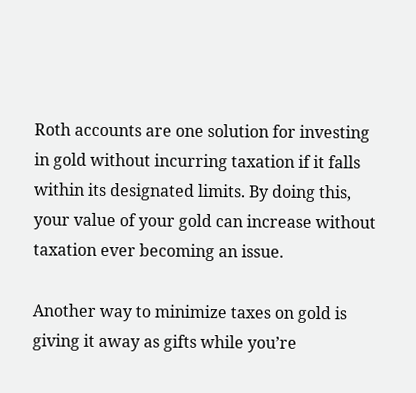Roth accounts are one solution for investing in gold without incurring taxation if it falls within its designated limits. By doing this, your value of your gold can increase without taxation ever becoming an issue.

Another way to minimize taxes on gold is giving it away as gifts while you’re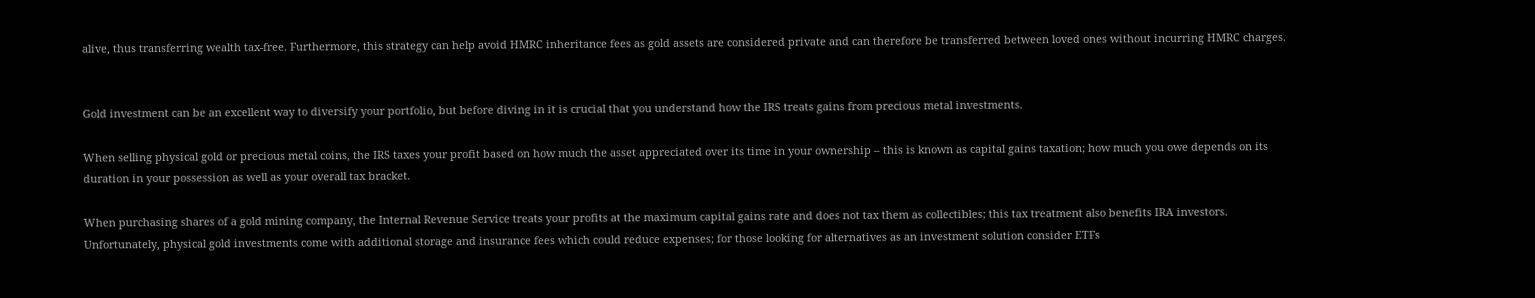alive, thus transferring wealth tax-free. Furthermore, this strategy can help avoid HMRC inheritance fees as gold assets are considered private and can therefore be transferred between loved ones without incurring HMRC charges.


Gold investment can be an excellent way to diversify your portfolio, but before diving in it is crucial that you understand how the IRS treats gains from precious metal investments.

When selling physical gold or precious metal coins, the IRS taxes your profit based on how much the asset appreciated over its time in your ownership – this is known as capital gains taxation; how much you owe depends on its duration in your possession as well as your overall tax bracket.

When purchasing shares of a gold mining company, the Internal Revenue Service treats your profits at the maximum capital gains rate and does not tax them as collectibles; this tax treatment also benefits IRA investors. Unfortunately, physical gold investments come with additional storage and insurance fees which could reduce expenses; for those looking for alternatives as an investment solution consider ETFs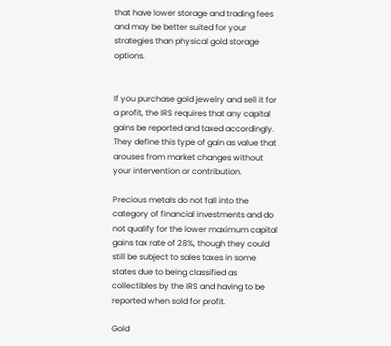that have lower storage and trading fees and may be better suited for your strategies than physical gold storage options.


If you purchase gold jewelry and sell it for a profit, the IRS requires that any capital gains be reported and taxed accordingly. They define this type of gain as value that arouses from market changes without your intervention or contribution.

Precious metals do not fall into the category of financial investments and do not qualify for the lower maximum capital gains tax rate of 28%, though they could still be subject to sales taxes in some states due to being classified as collectibles by the IRS and having to be reported when sold for profit.

Gold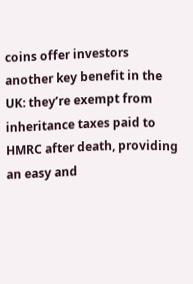coins offer investors another key benefit in the UK: they’re exempt from inheritance taxes paid to HMRC after death, providing an easy and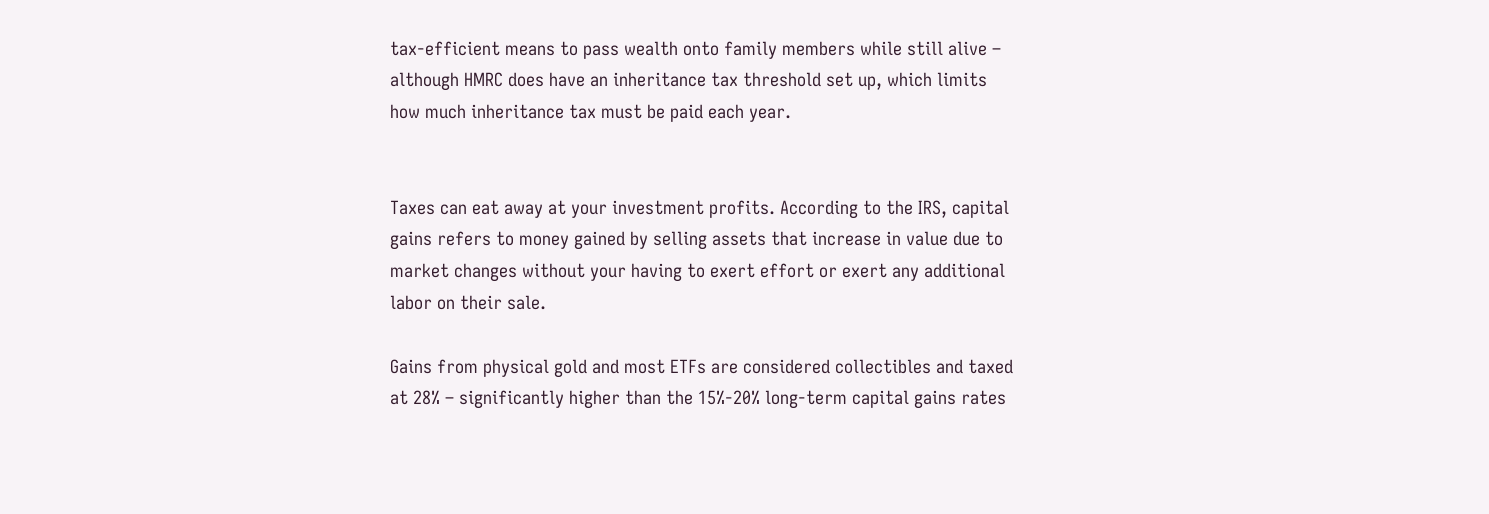tax-efficient means to pass wealth onto family members while still alive – although HMRC does have an inheritance tax threshold set up, which limits how much inheritance tax must be paid each year.


Taxes can eat away at your investment profits. According to the IRS, capital gains refers to money gained by selling assets that increase in value due to market changes without your having to exert effort or exert any additional labor on their sale.

Gains from physical gold and most ETFs are considered collectibles and taxed at 28% – significantly higher than the 15%-20% long-term capital gains rates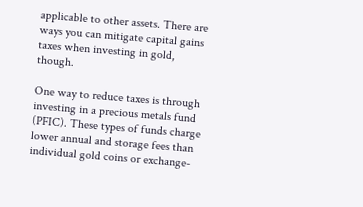applicable to other assets. There are ways you can mitigate capital gains taxes when investing in gold, though.

One way to reduce taxes is through investing in a precious metals fund (PFIC). These types of funds charge lower annual and storage fees than individual gold coins or exchange-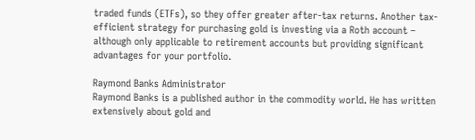traded funds (ETFs), so they offer greater after-tax returns. Another tax-efficient strategy for purchasing gold is investing via a Roth account – although only applicable to retirement accounts but providing significant advantages for your portfolio.

Raymond Banks Administrator
Raymond Banks is a published author in the commodity world. He has written extensively about gold and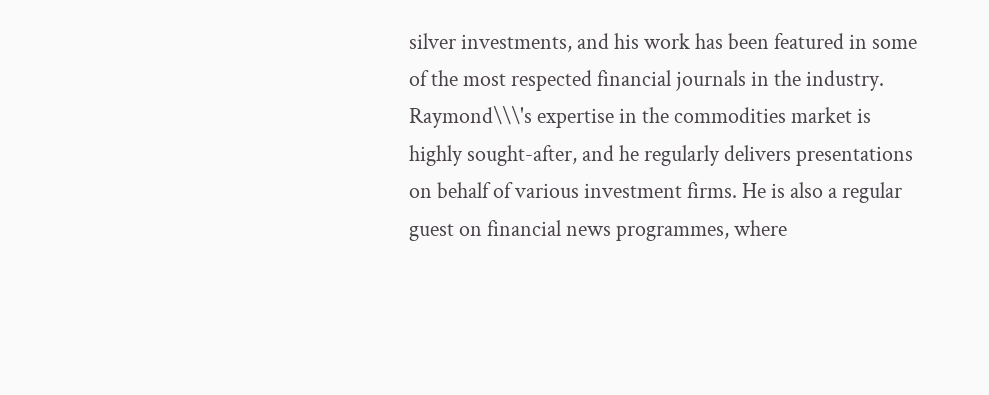silver investments, and his work has been featured in some of the most respected financial journals in the industry. Raymond\\\'s expertise in the commodities market is highly sought-after, and he regularly delivers presentations on behalf of various investment firms. He is also a regular guest on financial news programmes, where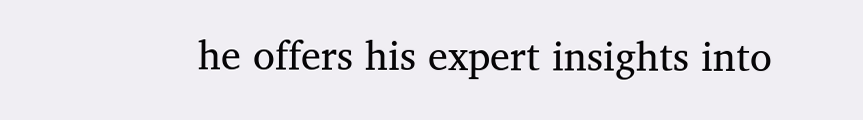he offers his expert insights into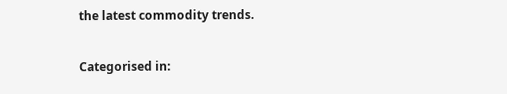the latest commodity trends.

Categorised in: